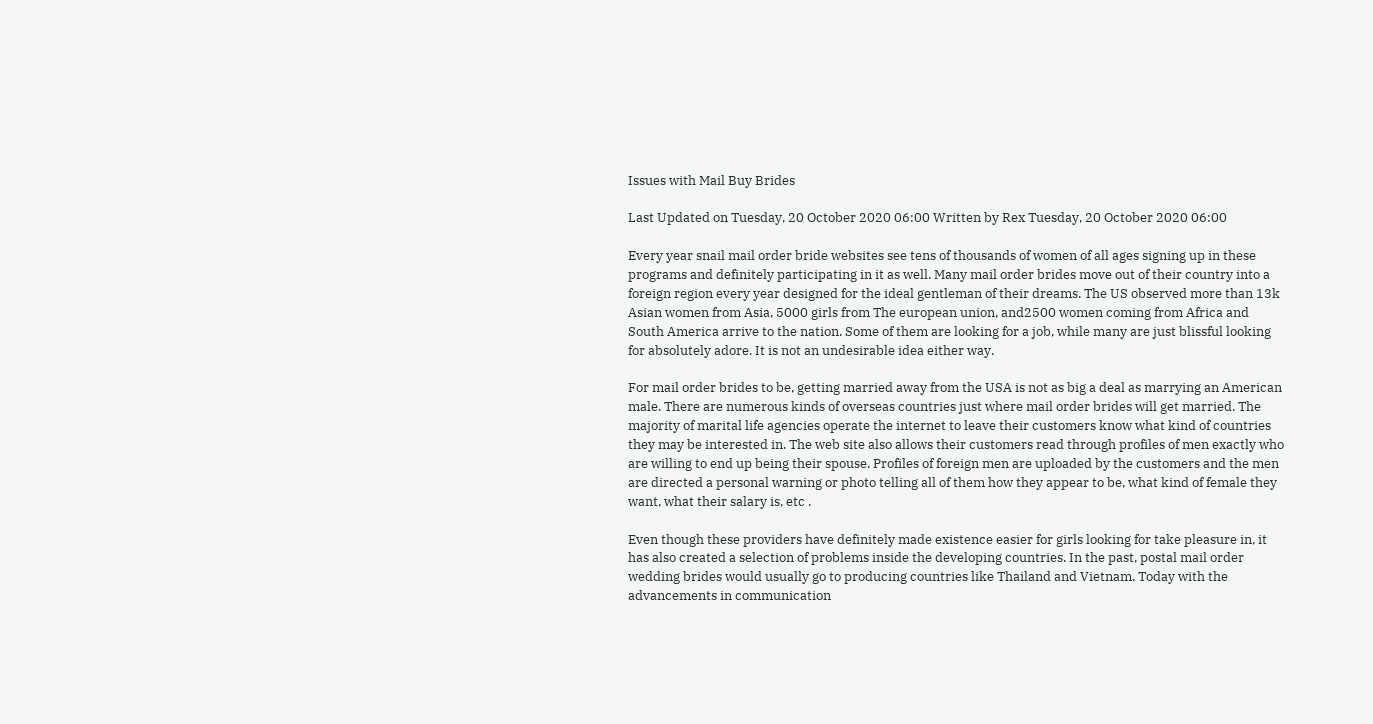Issues with Mail Buy Brides

Last Updated on Tuesday, 20 October 2020 06:00 Written by Rex Tuesday, 20 October 2020 06:00

Every year snail mail order bride websites see tens of thousands of women of all ages signing up in these programs and definitely participating in it as well. Many mail order brides move out of their country into a foreign region every year designed for the ideal gentleman of their dreams. The US observed more than 13k Asian women from Asia, 5000 girls from The european union, and2500 women coming from Africa and South America arrive to the nation. Some of them are looking for a job, while many are just blissful looking for absolutely adore. It is not an undesirable idea either way.

For mail order brides to be, getting married away from the USA is not as big a deal as marrying an American male. There are numerous kinds of overseas countries just where mail order brides will get married. The majority of marital life agencies operate the internet to leave their customers know what kind of countries they may be interested in. The web site also allows their customers read through profiles of men exactly who are willing to end up being their spouse. Profiles of foreign men are uploaded by the customers and the men are directed a personal warning or photo telling all of them how they appear to be, what kind of female they want, what their salary is, etc .

Even though these providers have definitely made existence easier for girls looking for take pleasure in, it has also created a selection of problems inside the developing countries. In the past, postal mail order wedding brides would usually go to producing countries like Thailand and Vietnam. Today with the advancements in communication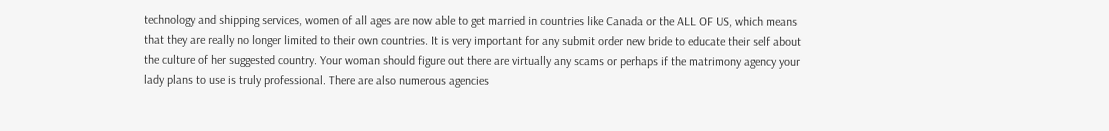technology and shipping services, women of all ages are now able to get married in countries like Canada or the ALL OF US, which means that they are really no longer limited to their own countries. It is very important for any submit order new bride to educate their self about the culture of her suggested country. Your woman should figure out there are virtually any scams or perhaps if the matrimony agency your lady plans to use is truly professional. There are also numerous agencies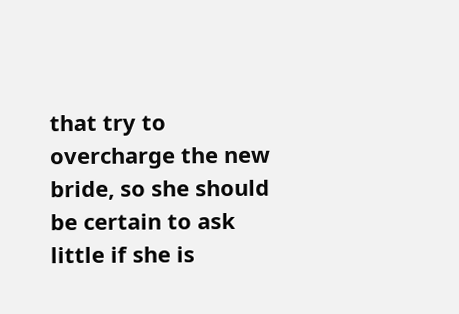that try to overcharge the new bride, so she should be certain to ask little if she is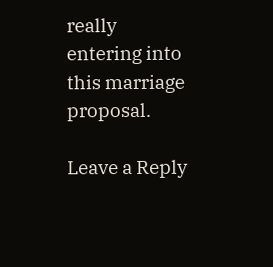really entering into this marriage proposal.

Leave a Reply